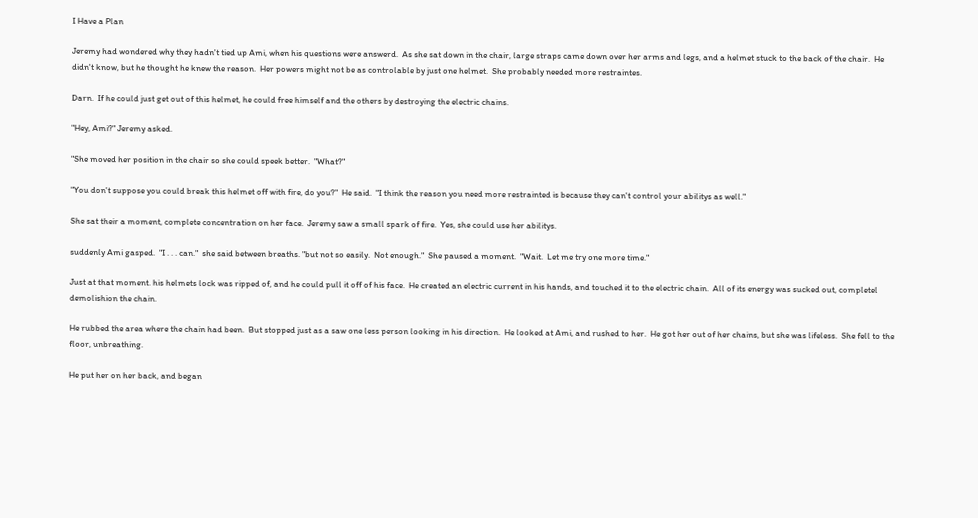I Have a Plan

Jeremy had wondered why they hadn't tied up Ami, when his questions were answerd.  As she sat down in the chair, large straps came down over her arms and legs, and a helmet stuck to the back of the chair.  He didn't know, but he thought he knew the reason.  Her powers might not be as controlable by just one helmet.  She probably needed more restraintes.

Darn.  If he could just get out of this helmet, he could free himself and the others by destroying the electric chains.

"Hey, Ami?" Jeremy asked.

"She moved her position in the chair so she could speek better.  "What?"

"You don't suppose you could break this helmet off with fire, do you?"  He said.  "I think the reason you need more restrainted is because they can't control your abilitys as well."

She sat their a moment, complete concentration on her face.  Jeremy saw a small spark of fire.  Yes, she could use her abilitys.

suddenly Ami gasped.  "I . . . can."  she said between breaths. "but not so easily.  Not enough."  She paused a moment.  "Wait.  Let me try one more time."

Just at that moment. his helmets lock was ripped of, and he could pull it off of his face.  He created an electric current in his hands, and touched it to the electric chain.  All of its energy was sucked out, completel demolishion the chain.

He rubbed the area where the chain had been.  But stopped just as a saw one less person looking in his direction.  He looked at Ami, and rushed to her.  He got her out of her chains, but she was lifeless.  She fell to the floor, unbreathing.

He put her on her back, and began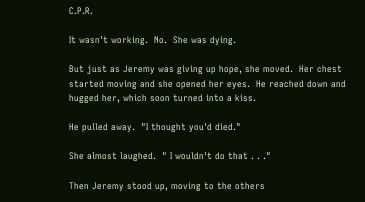C.P.R.

It wasn't working.  No.  She was dying.

But just as Jeremy was giving up hope, she moved.  Her chest started moving and she opened her eyes.  He reached down and hugged her, which soon turned into a kiss.

He pulled away.  "I thought you'd died."

She almost laughed.  " I wouldn't do that . . ."

Then Jeremy stood up, moving to the others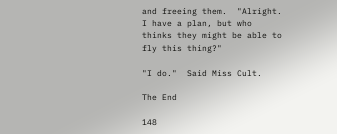and freeing them.  "Alright.  I have a plan, but who thinks they might be able to fly this thing?"

"I do."  Said Miss Cult.

The End

148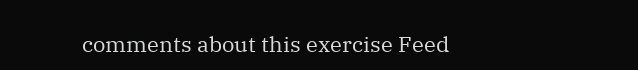comments about this exercise Feed